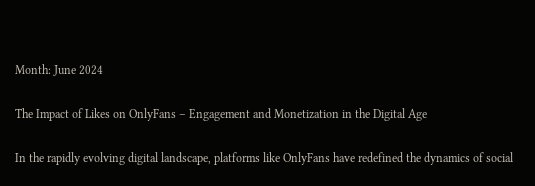Month: June 2024

The Impact of Likes on OnlyFans – Engagement and Monetization in the Digital Age

In the rapidly evolving digital landscape, platforms like OnlyFans have redefined the dynamics of social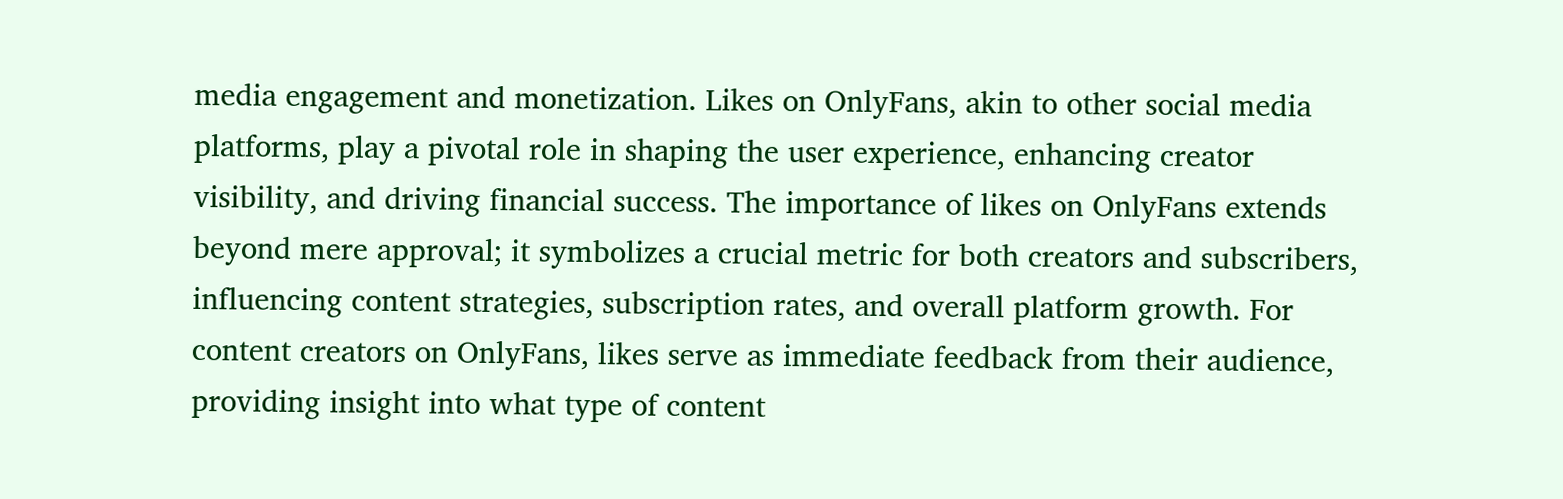media engagement and monetization. Likes on OnlyFans, akin to other social media platforms, play a pivotal role in shaping the user experience, enhancing creator visibility, and driving financial success. The importance of likes on OnlyFans extends beyond mere approval; it symbolizes a crucial metric for both creators and subscribers, influencing content strategies, subscription rates, and overall platform growth. For content creators on OnlyFans, likes serve as immediate feedback from their audience, providing insight into what type of content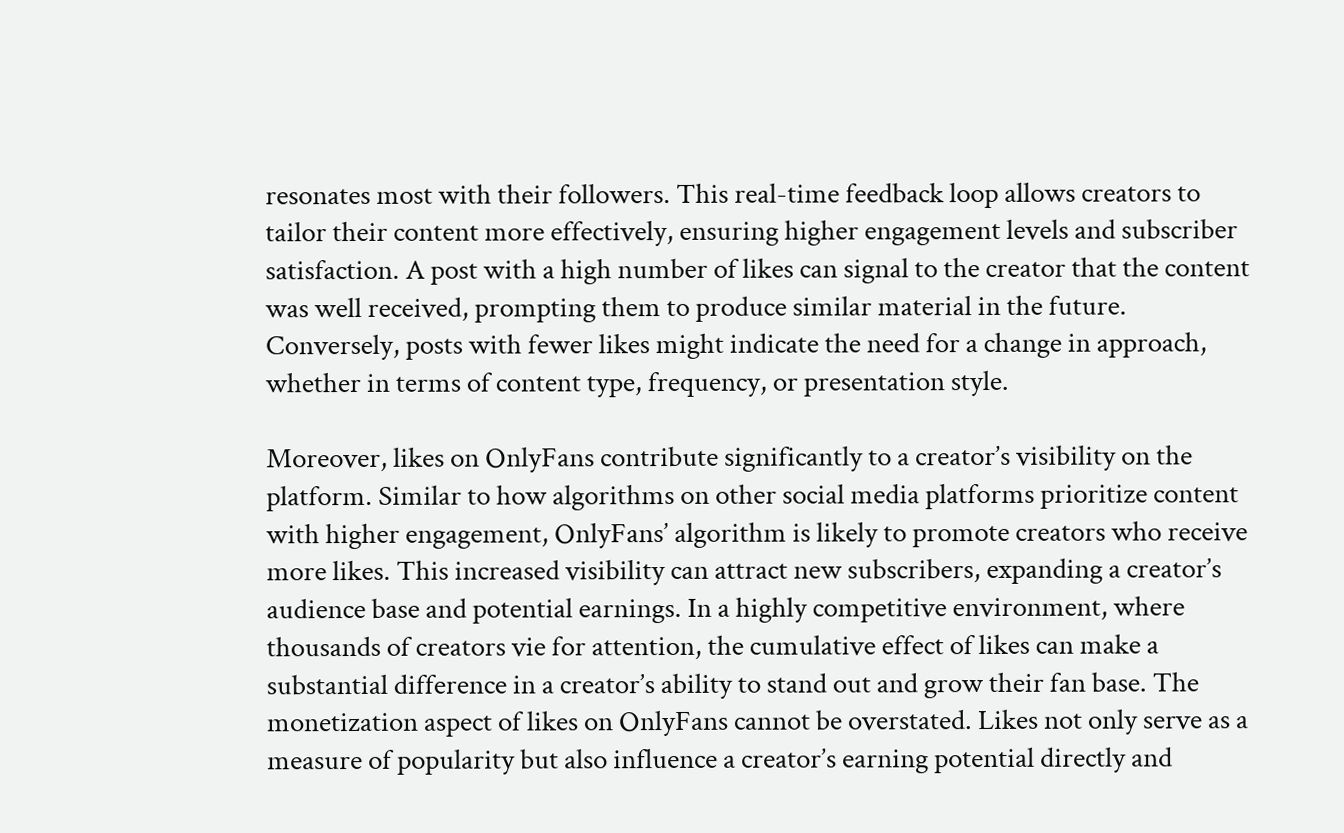resonates most with their followers. This real-time feedback loop allows creators to tailor their content more effectively, ensuring higher engagement levels and subscriber satisfaction. A post with a high number of likes can signal to the creator that the content was well received, prompting them to produce similar material in the future. Conversely, posts with fewer likes might indicate the need for a change in approach, whether in terms of content type, frequency, or presentation style.

Moreover, likes on OnlyFans contribute significantly to a creator’s visibility on the platform. Similar to how algorithms on other social media platforms prioritize content with higher engagement, OnlyFans’ algorithm is likely to promote creators who receive more likes. This increased visibility can attract new subscribers, expanding a creator’s audience base and potential earnings. In a highly competitive environment, where thousands of creators vie for attention, the cumulative effect of likes can make a substantial difference in a creator’s ability to stand out and grow their fan base. The monetization aspect of likes on OnlyFans cannot be overstated. Likes not only serve as a measure of popularity but also influence a creator’s earning potential directly and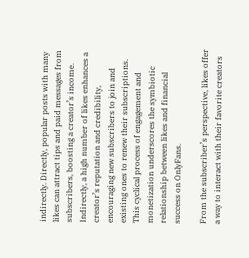indirectly. Directly, popular posts with many likes can attract tips and paid messages from subscribers, boosting a creator’s income. Indirectly, a high number of likes enhances a creator’s reputation and credibility, encouraging new subscribers to join and existing ones to renew their subscriptions. This cyclical process of engagement and monetization underscores the symbiotic relationship between likes and financial success on OnlyFans.

From the subscriber’s perspective, likes offer a way to interact with their favorite creators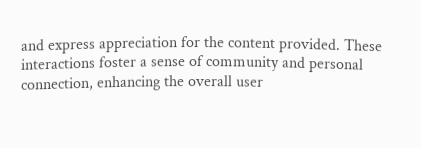and express appreciation for the content provided. These interactions foster a sense of community and personal connection, enhancing the overall user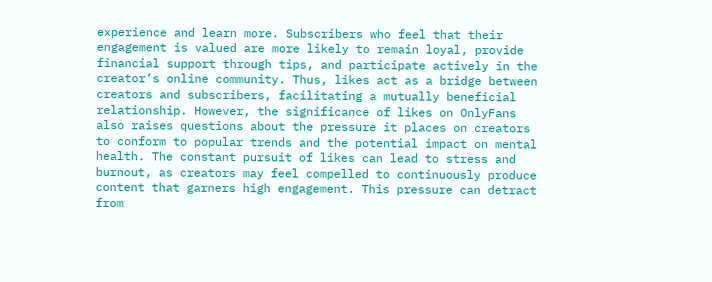experience and learn more. Subscribers who feel that their engagement is valued are more likely to remain loyal, provide financial support through tips, and participate actively in the creator’s online community. Thus, likes act as a bridge between creators and subscribers, facilitating a mutually beneficial relationship. However, the significance of likes on OnlyFans also raises questions about the pressure it places on creators to conform to popular trends and the potential impact on mental health. The constant pursuit of likes can lead to stress and burnout, as creators may feel compelled to continuously produce content that garners high engagement. This pressure can detract from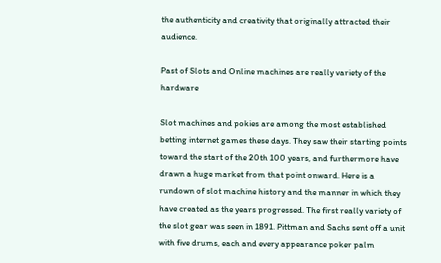the authenticity and creativity that originally attracted their audience.

Past of Slots and Online machines are really variety of the hardware

Slot machines and pokies are among the most established betting internet games these days. They saw their starting points toward the start of the 20th 100 years, and furthermore have drawn a huge market from that point onward. Here is a rundown of slot machine history and the manner in which they have created as the years progressed. The first really variety of the slot gear was seen in 1891. Pittman and Sachs sent off a unit with five drums, each and every appearance poker palm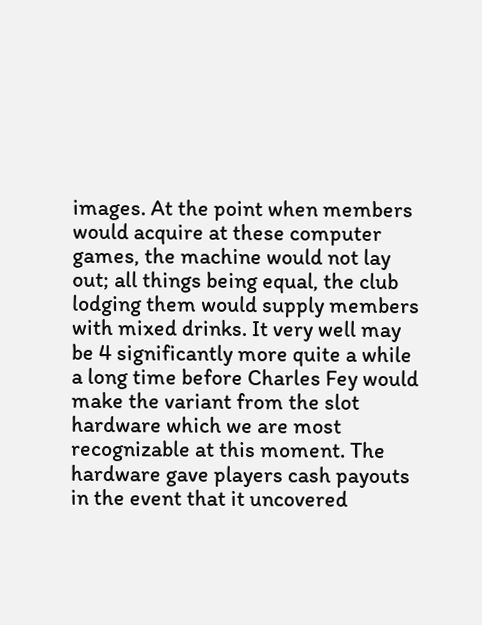images. At the point when members would acquire at these computer games, the machine would not lay out; all things being equal, the club lodging them would supply members with mixed drinks. It very well may be 4 significantly more quite a while a long time before Charles Fey would make the variant from the slot hardware which we are most recognizable at this moment. The hardware gave players cash payouts in the event that it uncovered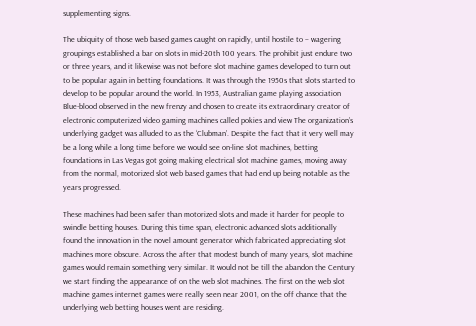supplementing signs.

The ubiquity of those web based games caught on rapidly, until hostile to – wagering groupings established a bar on slots in mid-20th 100 years. The prohibit just endure two or three years, and it likewise was not before slot machine games developed to turn out to be popular again in betting foundations. It was through the 1950s that slots started to develop to be popular around the world. In 1953, Australian game playing association Blue-blood observed in the new frenzy and chosen to create its extraordinary creator of electronic computerized video gaming machines called pokies and view The organization’s underlying gadget was alluded to as the ‘Clubman’. Despite the fact that it very well may be a long while a long time before we would see on-line slot machines, betting foundations in Las Vegas got going making electrical slot machine games, moving away from the normal, motorized slot web based games that had end up being notable as the years progressed.

These machines had been safer than motorized slots and made it harder for people to swindle betting houses. During this time span, electronic advanced slots additionally found the innovation in the novel amount generator which fabricated appreciating slot machines more obscure. Across the after that modest bunch of many years, slot machine games would remain something very similar. It would not be till the abandon the Century we start finding the appearance of on the web slot machines. The first on the web slot machine games internet games were really seen near 2001, on the off chance that the underlying web betting houses went are residing.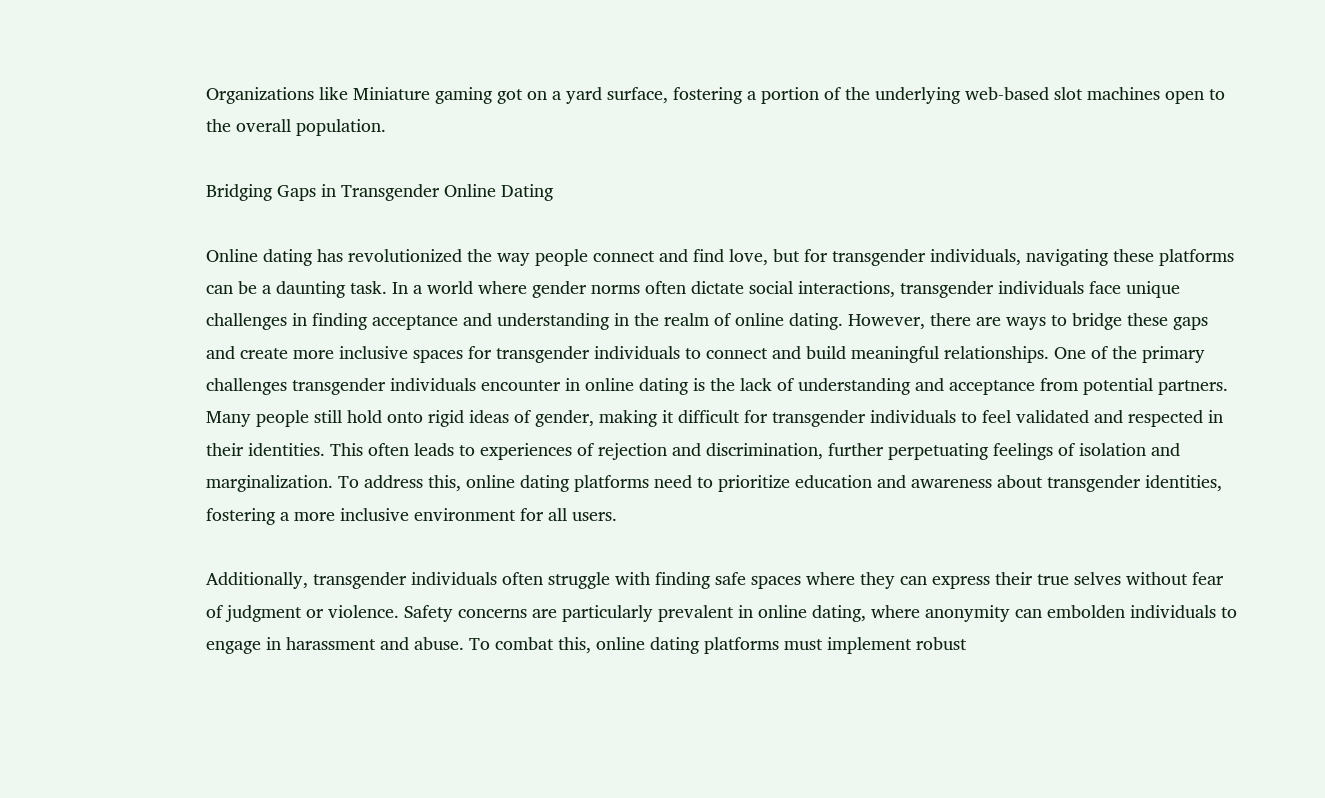Organizations like Miniature gaming got on a yard surface, fostering a portion of the underlying web-based slot machines open to the overall population.

Bridging Gaps in Transgender Online Dating

Online dating has revolutionized the way people connect and find love, but for transgender individuals, navigating these platforms can be a daunting task. In a world where gender norms often dictate social interactions, transgender individuals face unique challenges in finding acceptance and understanding in the realm of online dating. However, there are ways to bridge these gaps and create more inclusive spaces for transgender individuals to connect and build meaningful relationships. One of the primary challenges transgender individuals encounter in online dating is the lack of understanding and acceptance from potential partners. Many people still hold onto rigid ideas of gender, making it difficult for transgender individuals to feel validated and respected in their identities. This often leads to experiences of rejection and discrimination, further perpetuating feelings of isolation and marginalization. To address this, online dating platforms need to prioritize education and awareness about transgender identities, fostering a more inclusive environment for all users.

Additionally, transgender individuals often struggle with finding safe spaces where they can express their true selves without fear of judgment or violence. Safety concerns are particularly prevalent in online dating, where anonymity can embolden individuals to engage in harassment and abuse. To combat this, online dating platforms must implement robust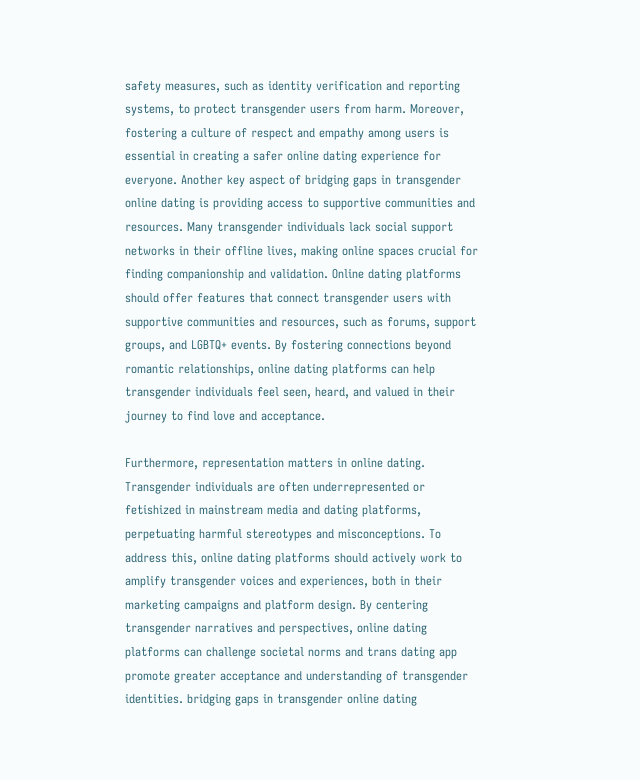safety measures, such as identity verification and reporting systems, to protect transgender users from harm. Moreover, fostering a culture of respect and empathy among users is essential in creating a safer online dating experience for everyone. Another key aspect of bridging gaps in transgender online dating is providing access to supportive communities and resources. Many transgender individuals lack social support networks in their offline lives, making online spaces crucial for finding companionship and validation. Online dating platforms should offer features that connect transgender users with supportive communities and resources, such as forums, support groups, and LGBTQ+ events. By fostering connections beyond romantic relationships, online dating platforms can help transgender individuals feel seen, heard, and valued in their journey to find love and acceptance.

Furthermore, representation matters in online dating. Transgender individuals are often underrepresented or fetishized in mainstream media and dating platforms, perpetuating harmful stereotypes and misconceptions. To address this, online dating platforms should actively work to amplify transgender voices and experiences, both in their marketing campaigns and platform design. By centering transgender narratives and perspectives, online dating platforms can challenge societal norms and trans dating app promote greater acceptance and understanding of transgender identities. bridging gaps in transgender online dating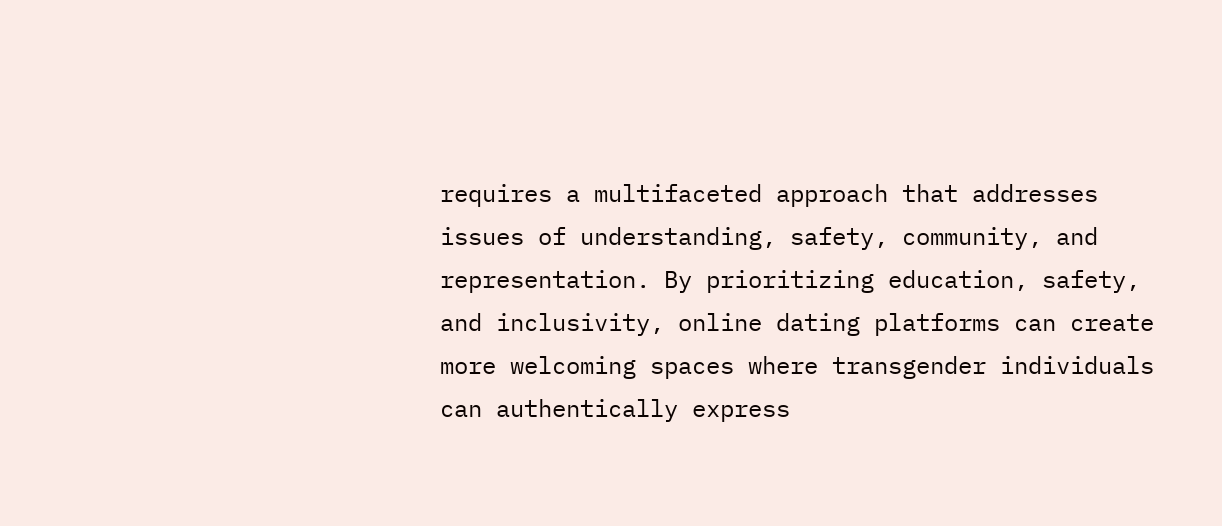requires a multifaceted approach that addresses issues of understanding, safety, community, and representation. By prioritizing education, safety, and inclusivity, online dating platforms can create more welcoming spaces where transgender individuals can authentically express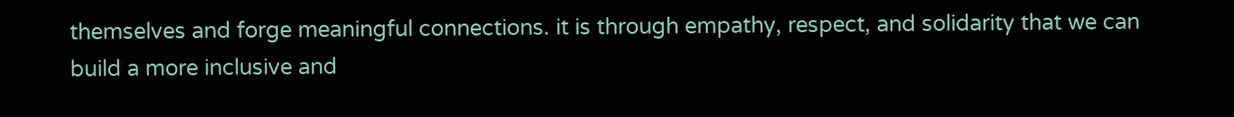themselves and forge meaningful connections. it is through empathy, respect, and solidarity that we can build a more inclusive and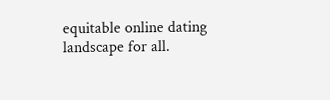equitable online dating landscape for all.